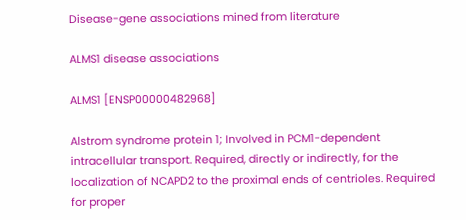Disease-gene associations mined from literature

ALMS1 disease associations

ALMS1 [ENSP00000482968]

Alstrom syndrome protein 1; Involved in PCM1-dependent intracellular transport. Required, directly or indirectly, for the localization of NCAPD2 to the proximal ends of centrioles. Required for proper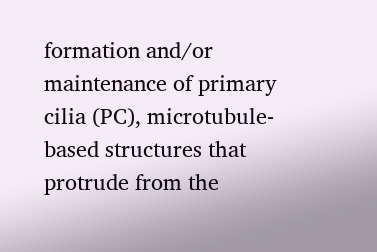formation and/or maintenance of primary cilia (PC), microtubule-based structures that protrude from the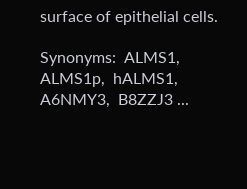surface of epithelial cells.

Synonyms:  ALMS1,  ALMS1p,  hALMS1,  A6NMY3,  B8ZZJ3 ...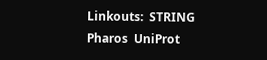Linkouts:  STRING  Pharos  UniProt